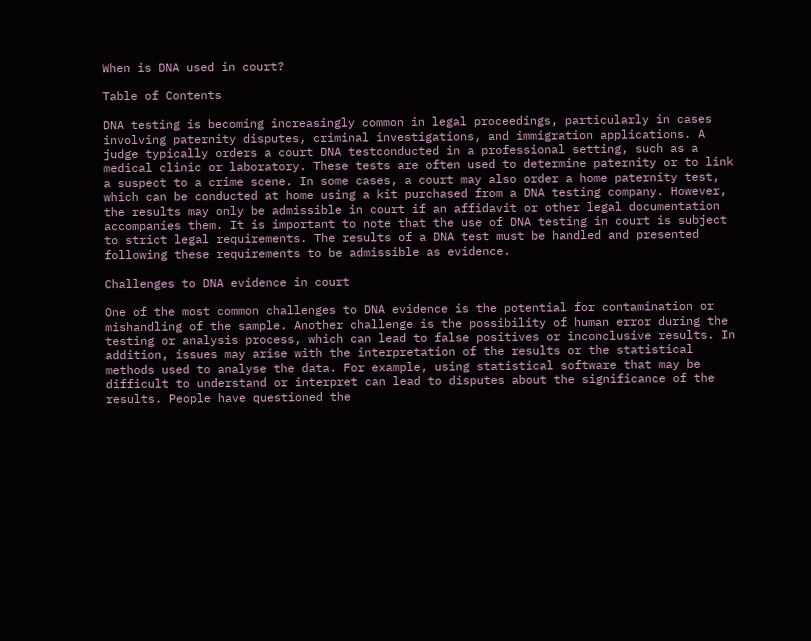When is DNA used in court?

Table of Contents

DNA testing is becoming increasingly common in legal proceedings, particularly in cases involving paternity disputes, criminal investigations, and immigration applications. A judge typically orders a court DNA testconducted in a professional setting, such as a medical clinic or laboratory. These tests are often used to determine paternity or to link a suspect to a crime scene. In some cases, a court may also order a home paternity test, which can be conducted at home using a kit purchased from a DNA testing company. However, the results may only be admissible in court if an affidavit or other legal documentation accompanies them. It is important to note that the use of DNA testing in court is subject to strict legal requirements. The results of a DNA test must be handled and presented following these requirements to be admissible as evidence.

Challenges to DNA evidence in court

One of the most common challenges to DNA evidence is the potential for contamination or mishandling of the sample. Another challenge is the possibility of human error during the testing or analysis process, which can lead to false positives or inconclusive results. In addition, issues may arise with the interpretation of the results or the statistical methods used to analyse the data. For example, using statistical software that may be difficult to understand or interpret can lead to disputes about the significance of the results. People have questioned the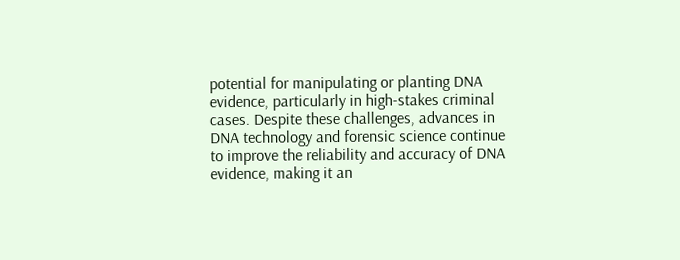potential for manipulating or planting DNA evidence, particularly in high-stakes criminal cases. Despite these challenges, advances in DNA technology and forensic science continue to improve the reliability and accuracy of DNA evidence, making it an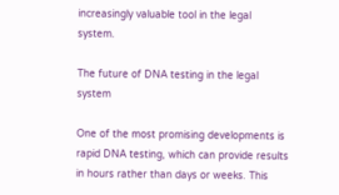increasingly valuable tool in the legal system.

The future of DNA testing in the legal system

One of the most promising developments is rapid DNA testing, which can provide results in hours rather than days or weeks. This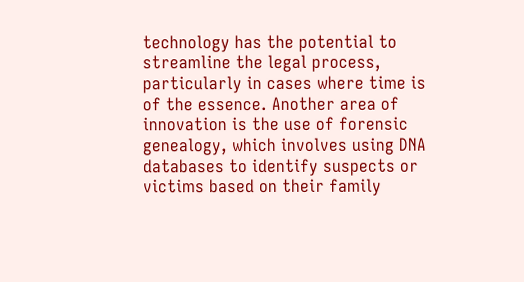technology has the potential to streamline the legal process, particularly in cases where time is of the essence. Another area of innovation is the use of forensic genealogy, which involves using DNA databases to identify suspects or victims based on their family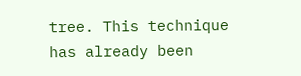tree. This technique has already been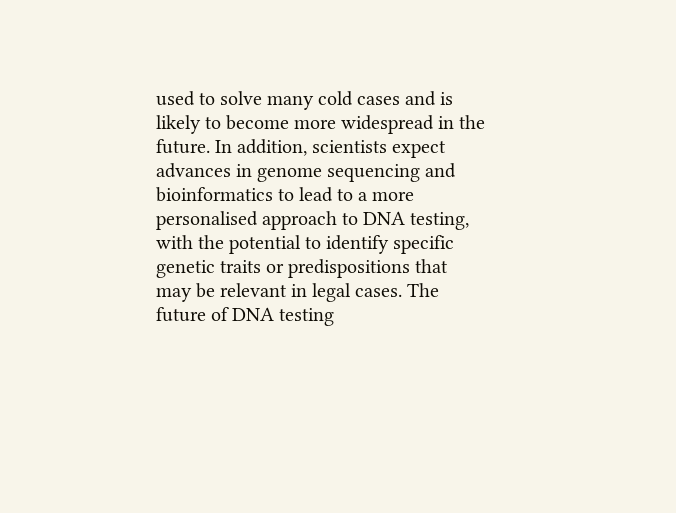used to solve many cold cases and is likely to become more widespread in the future. In addition, scientists expect advances in genome sequencing and bioinformatics to lead to a more personalised approach to DNA testing, with the potential to identify specific genetic traits or predispositions that may be relevant in legal cases. The future of DNA testing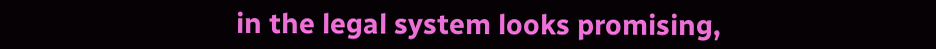in the legal system looks promising,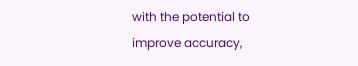with the potential to improve accuracy,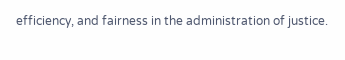efficiency, and fairness in the administration of justice.